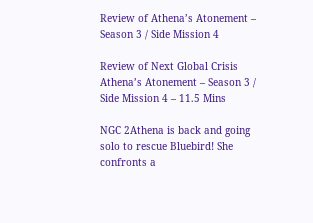Review of Athena’s Atonement – Season 3 / Side Mission 4

Review of Next Global Crisis Athena’s Atonement – Season 3 / Side Mission 4 – 11.5 Mins

NGC 2Athena is back and going solo to rescue Bluebird! She confronts a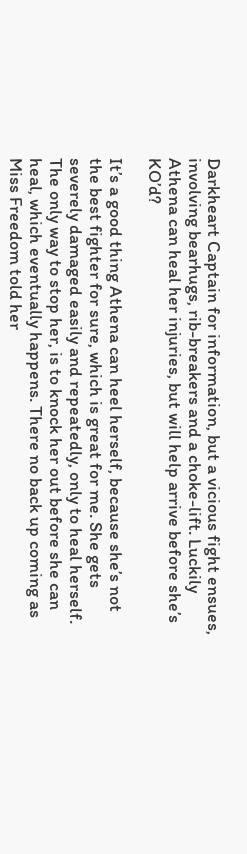Darkheart Captain for information, but a vicious fight ensues, involving bearhugs, rib-breakers and a choke-lift. Luckily Athena can heal her injuries, but will help arrive before she’s KO’d?

It’s a good thing Athena can heel herself, because she’s not the best fighter for sure, which is great for me. She gets severely damaged easily and repeatedly, only to heal herself. The only way to stop her, is to knock her out before she can heal, which eventually happens. There no back up coming as Miss Freedom told her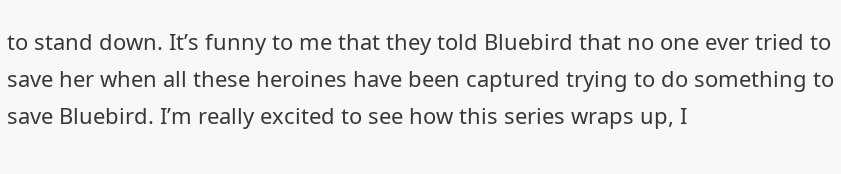to stand down. It’s funny to me that they told Bluebird that no one ever tried to save her when all these heroines have been captured trying to do something to save Bluebird. I’m really excited to see how this series wraps up, I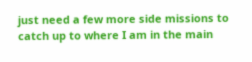just need a few more side missions to catch up to where I am in the main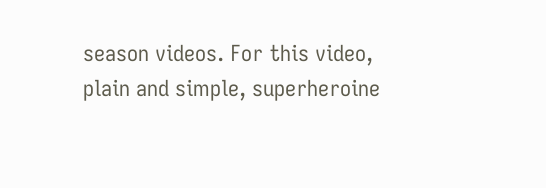season videos. For this video, plain and simple, superheroine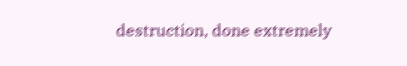destruction, done extremely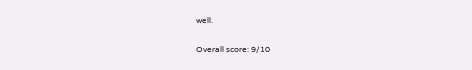well.

Overall score: 9/10